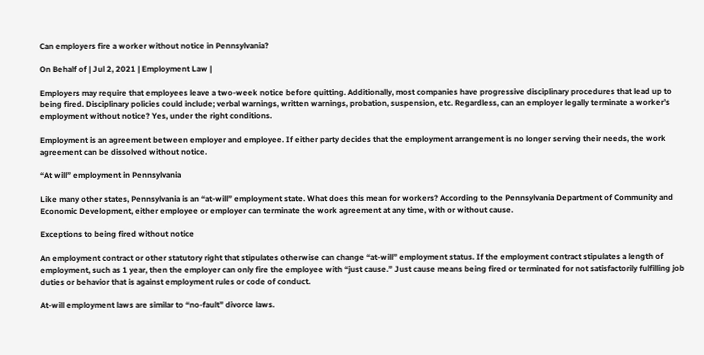Can employers fire a worker without notice in Pennsylvania?

On Behalf of | Jul 2, 2021 | Employment Law |

Employers may require that employees leave a two-week notice before quitting. Additionally, most companies have progressive disciplinary procedures that lead up to being fired. Disciplinary policies could include; verbal warnings, written warnings, probation, suspension, etc. Regardless, can an employer legally terminate a worker’s employment without notice? Yes, under the right conditions.

Employment is an agreement between employer and employee. If either party decides that the employment arrangement is no longer serving their needs, the work agreement can be dissolved without notice.

“At will” employment in Pennsylvania

Like many other states, Pennsylvania is an “at-will” employment state. What does this mean for workers? According to the Pennsylvania Department of Community and Economic Development, either employee or employer can terminate the work agreement at any time, with or without cause.

Exceptions to being fired without notice

An employment contract or other statutory right that stipulates otherwise can change “at-will” employment status. If the employment contract stipulates a length of employment, such as 1 year, then the employer can only fire the employee with “just cause.” Just cause means being fired or terminated for not satisfactorily fulfilling job duties or behavior that is against employment rules or code of conduct.

At-will employment laws are similar to “no-fault” divorce laws.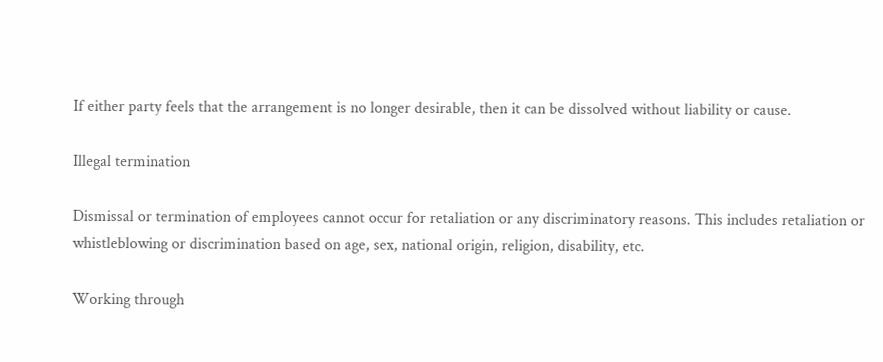If either party feels that the arrangement is no longer desirable, then it can be dissolved without liability or cause.

Illegal termination

Dismissal or termination of employees cannot occur for retaliation or any discriminatory reasons. This includes retaliation or whistleblowing or discrimination based on age, sex, national origin, religion, disability, etc.

Working through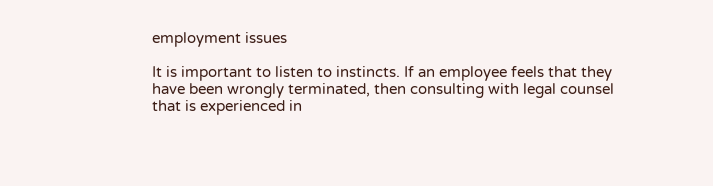employment issues

It is important to listen to instincts. If an employee feels that they have been wrongly terminated, then consulting with legal counsel that is experienced in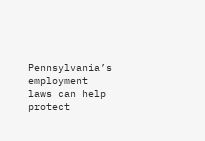Pennsylvania’s employment laws can help protect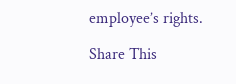employee’s rights.

Share This